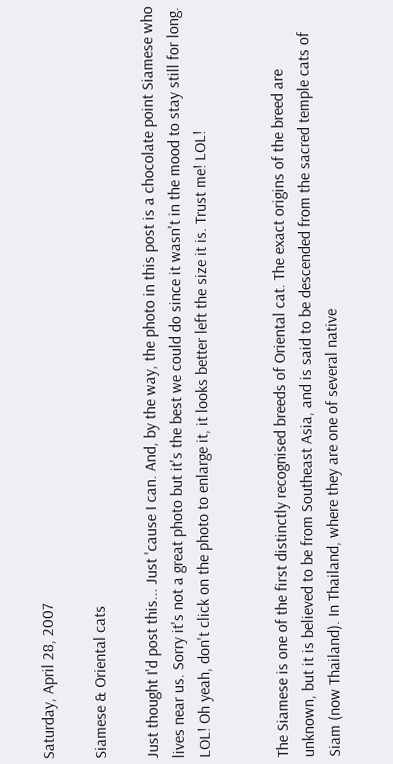Saturday, April 28, 2007

Siamese & Oriental cats

Just thought I'd post this... Just 'cause I can. And, by the way, the photo in this post is a chocolate point Siamese who lives near us. Sorry it's not a great photo but it's the best we could do since it wasn't in the mood to stay still for long. LOL! Oh yeah, don't click on the photo to enlarge it, it looks better left the size it is. Trust me! LOL!


The Siamese is one of the first distinctly recognised breeds of Oriental cat. The exact origins of the breed are unknown, but it is believed to be from Southeast Asia, and is said to be descended from the sacred temple cats of Siam (now Thailand). In Thailand, where they are one of several native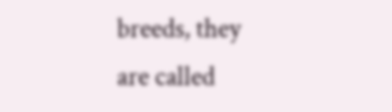breeds, they are called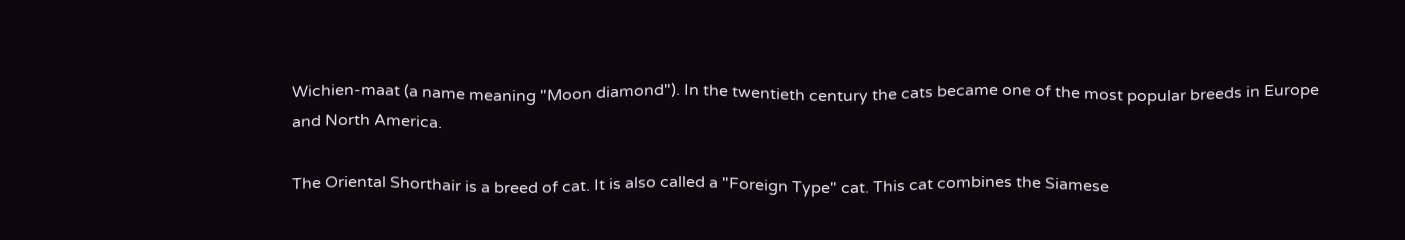Wichien-maat (a name meaning "Moon diamond"). In the twentieth century the cats became one of the most popular breeds in Europe and North America.

The Oriental Shorthair is a breed of cat. It is also called a "Foreign Type" cat. This cat combines the Siamese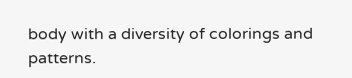body with a diversity of colorings and patterns.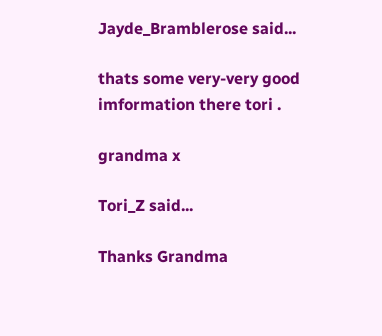Jayde_Bramblerose said...

thats some very-very good imformation there tori .

grandma x

Tori_Z said...

Thanks Grandma